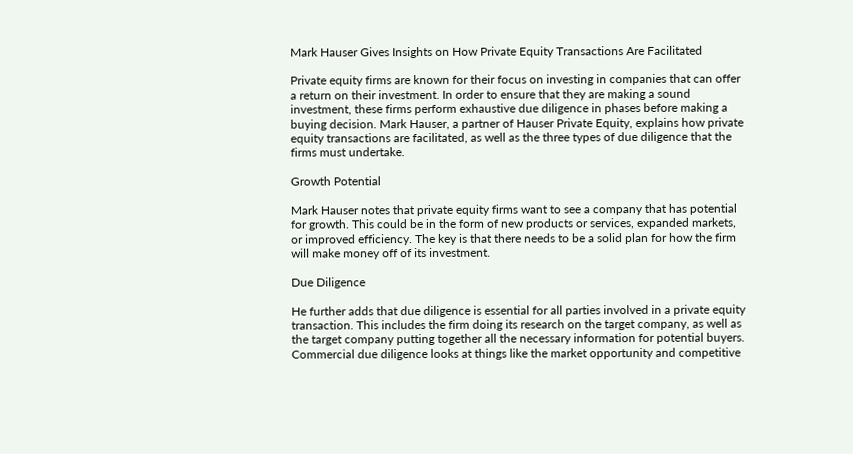Mark Hauser Gives Insights on How Private Equity Transactions Are Facilitated

Private equity firms are known for their focus on investing in companies that can offer a return on their investment. In order to ensure that they are making a sound investment, these firms perform exhaustive due diligence in phases before making a buying decision. Mark Hauser, a partner of Hauser Private Equity, explains how private equity transactions are facilitated, as well as the three types of due diligence that the firms must undertake.

Growth Potential

Mark Hauser notes that private equity firms want to see a company that has potential for growth. This could be in the form of new products or services, expanded markets, or improved efficiency. The key is that there needs to be a solid plan for how the firm will make money off of its investment.

Due Diligence

He further adds that due diligence is essential for all parties involved in a private equity transaction. This includes the firm doing its research on the target company, as well as the target company putting together all the necessary information for potential buyers. Commercial due diligence looks at things like the market opportunity and competitive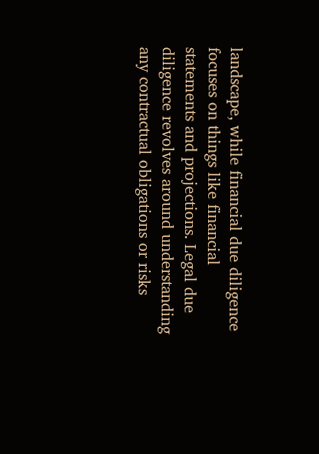landscape, while financial due diligence focuses on things like financial statements and projections. Legal due diligence revolves around understanding any contractual obligations or risks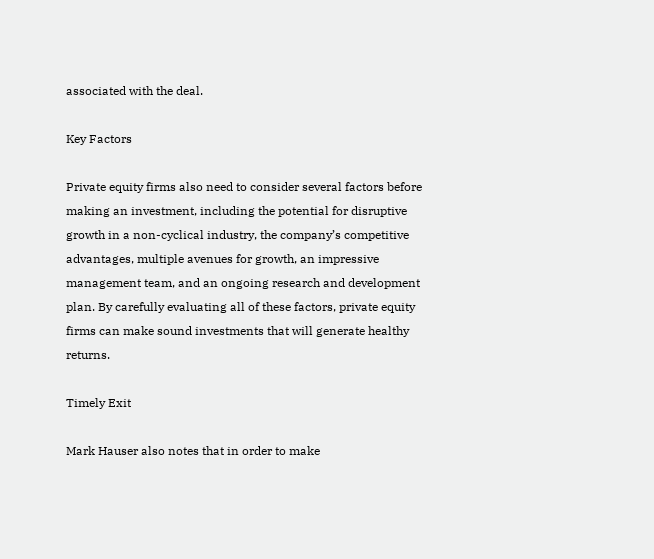associated with the deal.

Key Factors

Private equity firms also need to consider several factors before making an investment, including the potential for disruptive growth in a non-cyclical industry, the company’s competitive advantages, multiple avenues for growth, an impressive management team, and an ongoing research and development plan. By carefully evaluating all of these factors, private equity firms can make sound investments that will generate healthy returns.

Timely Exit

Mark Hauser also notes that in order to make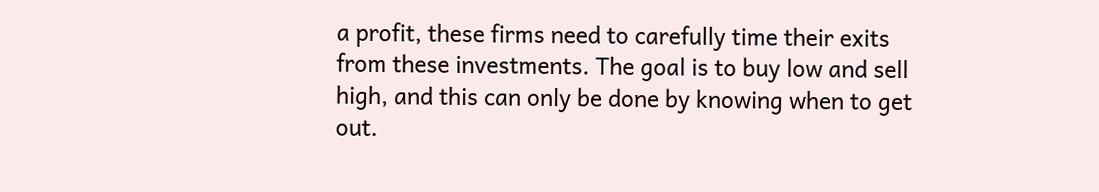a profit, these firms need to carefully time their exits from these investments. The goal is to buy low and sell high, and this can only be done by knowing when to get out.